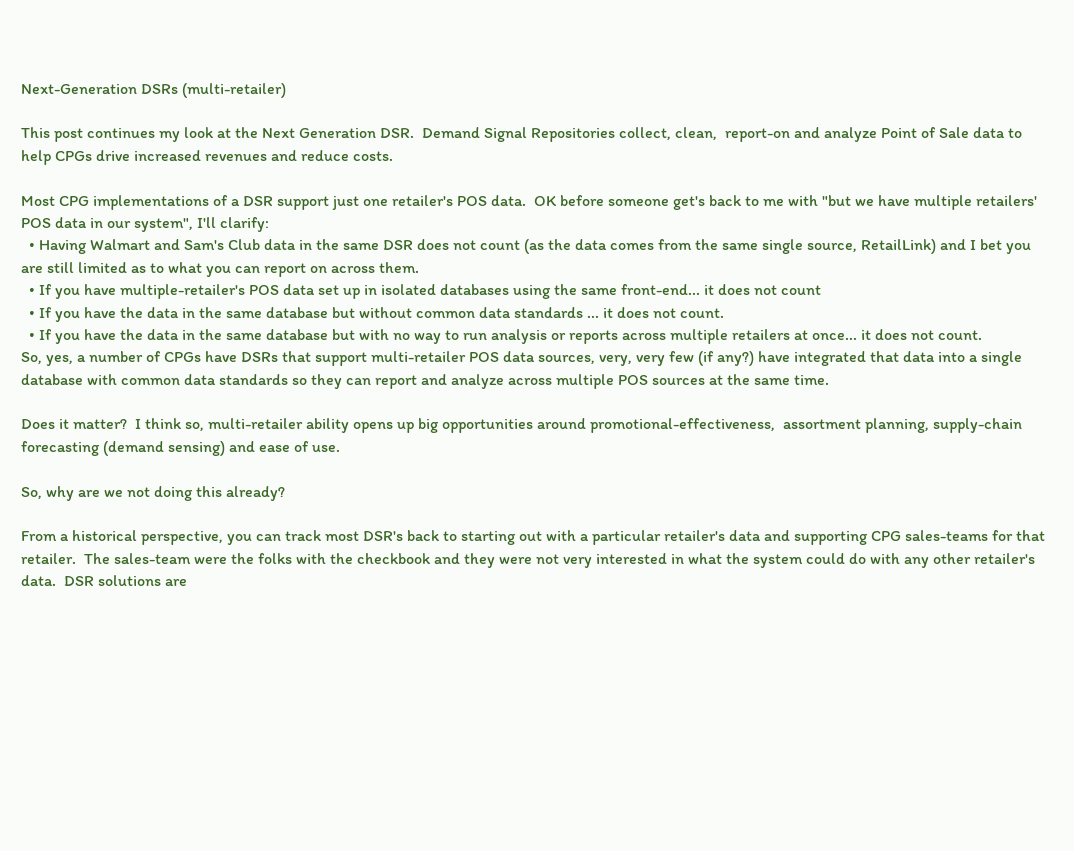Next-Generation DSRs (multi-retailer)

This post continues my look at the Next Generation DSR.  Demand Signal Repositories collect, clean,  report-on and analyze Point of Sale data to help CPGs drive increased revenues and reduce costs.

Most CPG implementations of a DSR support just one retailer's POS data.  OK before someone get's back to me with "but we have multiple retailers' POS data in our system", I'll clarify:
  • Having Walmart and Sam's Club data in the same DSR does not count (as the data comes from the same single source, RetailLink) and I bet you are still limited as to what you can report on across them.
  • If you have multiple-retailer's POS data set up in isolated databases using the same front-end... it does not count
  • If you have the data in the same database but without common data standards ... it does not count.
  • If you have the data in the same database but with no way to run analysis or reports across multiple retailers at once... it does not count.
So, yes, a number of CPGs have DSRs that support multi-retailer POS data sources, very, very few (if any?) have integrated that data into a single database with common data standards so they can report and analyze across multiple POS sources at the same time.

Does it matter?  I think so, multi-retailer ability opens up big opportunities around promotional-effectiveness,  assortment planning, supply-chain forecasting (demand sensing) and ease of use.

So, why are we not doing this already?

From a historical perspective, you can track most DSR's back to starting out with a particular retailer's data and supporting CPG sales-teams for that retailer.  The sales-team were the folks with the checkbook and they were not very interested in what the system could do with any other retailer's data.  DSR solutions are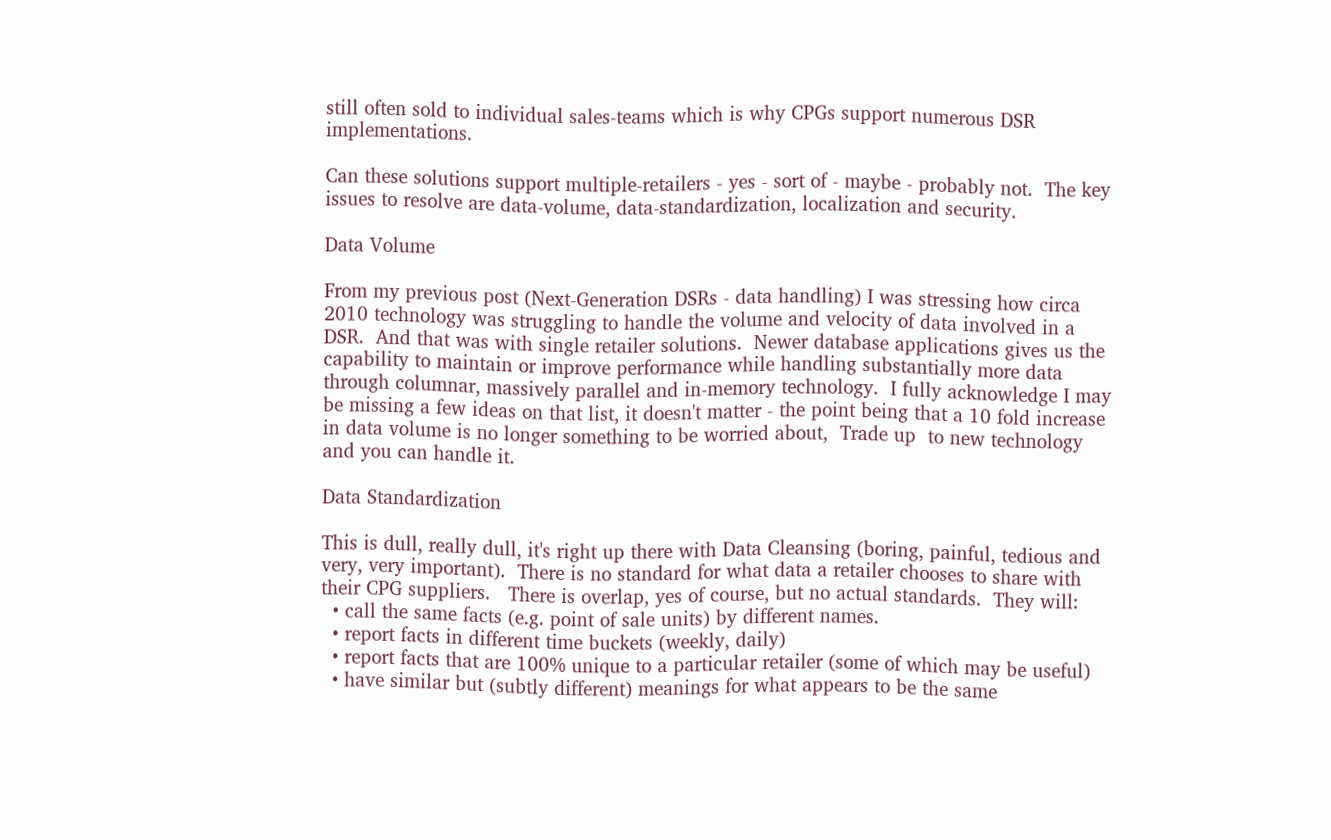still often sold to individual sales-teams which is why CPGs support numerous DSR implementations.

Can these solutions support multiple-retailers - yes - sort of - maybe - probably not.  The key issues to resolve are data-volume, data-standardization, localization and security.

Data Volume

From my previous post (Next-Generation DSRs - data handling) I was stressing how circa 2010 technology was struggling to handle the volume and velocity of data involved in a DSR.  And that was with single retailer solutions.  Newer database applications gives us the capability to maintain or improve performance while handling substantially more data  through columnar, massively parallel and in-memory technology.  I fully acknowledge I may be missing a few ideas on that list, it doesn't matter - the point being that a 10 fold increase in data volume is no longer something to be worried about,  Trade up  to new technology and you can handle it.

Data Standardization

This is dull, really dull, it's right up there with Data Cleansing (boring, painful, tedious and very, very important).  There is no standard for what data a retailer chooses to share with their CPG suppliers.   There is overlap, yes of course, but no actual standards.  They will:
  • call the same facts (e.g. point of sale units) by different names.
  • report facts in different time buckets (weekly, daily)
  • report facts that are 100% unique to a particular retailer (some of which may be useful)
  • have similar but (subtly different) meanings for what appears to be the same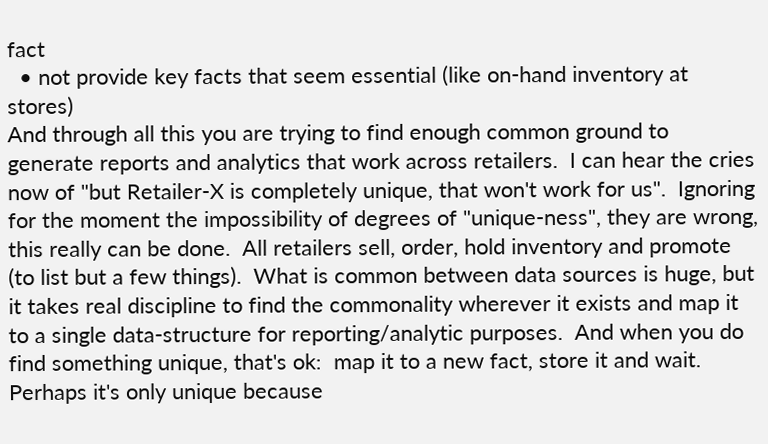fact
  • not provide key facts that seem essential (like on-hand inventory at stores)
And through all this you are trying to find enough common ground to generate reports and analytics that work across retailers.  I can hear the cries now of "but Retailer-X is completely unique, that won't work for us".  Ignoring for the moment the impossibility of degrees of "unique-ness", they are wrong, this really can be done.  All retailers sell, order, hold inventory and promote (to list but a few things).  What is common between data sources is huge, but it takes real discipline to find the commonality wherever it exists and map it to a single data-structure for reporting/analytic purposes.  And when you do find something unique, that's ok:  map it to a new fact, store it and wait.  Perhaps it's only unique because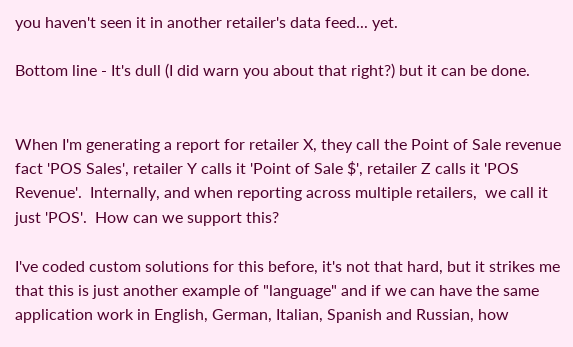you haven't seen it in another retailer's data feed... yet.

Bottom line - It's dull (I did warn you about that right?) but it can be done.


When I'm generating a report for retailer X, they call the Point of Sale revenue fact 'POS Sales', retailer Y calls it 'Point of Sale $', retailer Z calls it 'POS Revenue'.  Internally, and when reporting across multiple retailers,  we call it just 'POS'.  How can we support this?

I've coded custom solutions for this before, it's not that hard, but it strikes me that this is just another example of "language" and if we can have the same application work in English, German, Italian, Spanish and Russian, how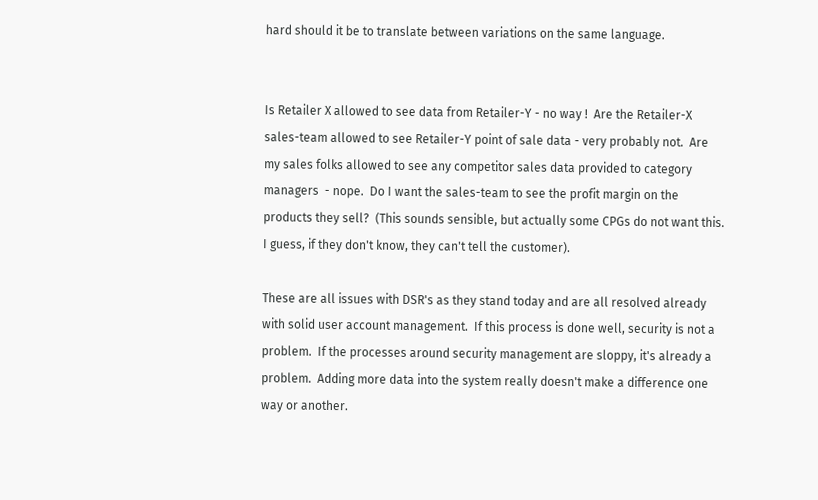hard should it be to translate between variations on the same language.


Is Retailer X allowed to see data from Retailer-Y - no way !  Are the Retailer-X sales-team allowed to see Retailer-Y point of sale data - very probably not.  Are my sales folks allowed to see any competitor sales data provided to category managers  - nope.  Do I want the sales-team to see the profit margin on the products they sell?  (This sounds sensible, but actually some CPGs do not want this.  I guess, if they don't know, they can't tell the customer).

These are all issues with DSR's as they stand today and are all resolved already with solid user account management.  If this process is done well, security is not a problem.  If the processes around security management are sloppy, it's already a problem.  Adding more data into the system really doesn't make a difference one way or another.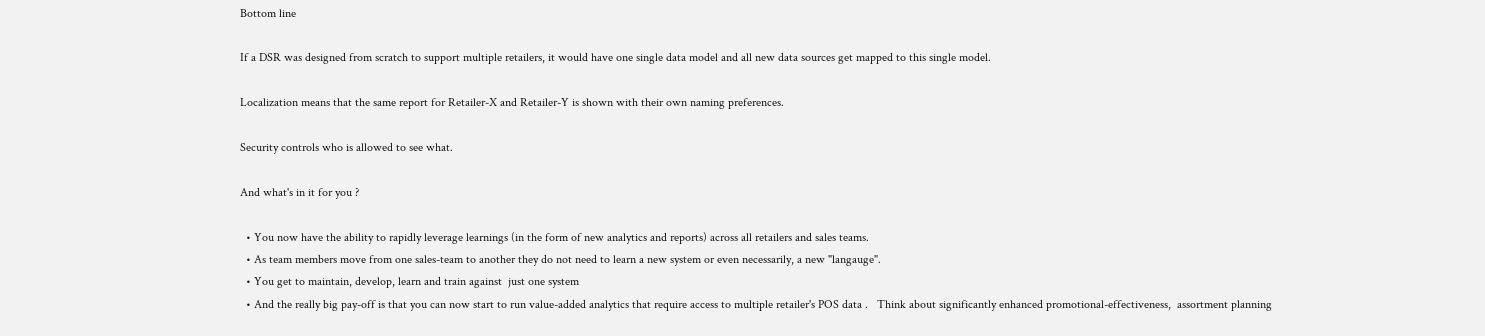Bottom line

If a DSR was designed from scratch to support multiple retailers, it would have one single data model and all new data sources get mapped to this single model.

Localization means that the same report for Retailer-X and Retailer-Y is shown with their own naming preferences.

Security controls who is allowed to see what.

And what's in it for you ?

  • You now have the ability to rapidly leverage learnings (in the form of new analytics and reports) across all retailers and sales teams.
  • As team members move from one sales-team to another they do not need to learn a new system or even necessarily, a new "langauge".
  • You get to maintain, develop, learn and train against  just one system
  • And the really big pay-off is that you can now start to run value-added analytics that require access to multiple retailer's POS data .   Think about significantly enhanced promotional-effectiveness,  assortment planning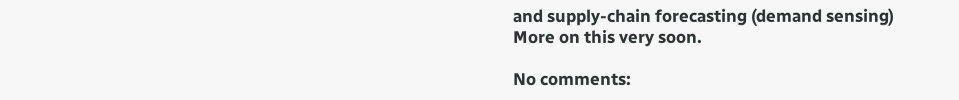and supply-chain forecasting (demand sensing)  More on this very soon.

No comments: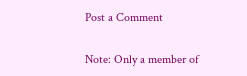Post a Comment

Note: Only a member of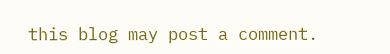this blog may post a comment.